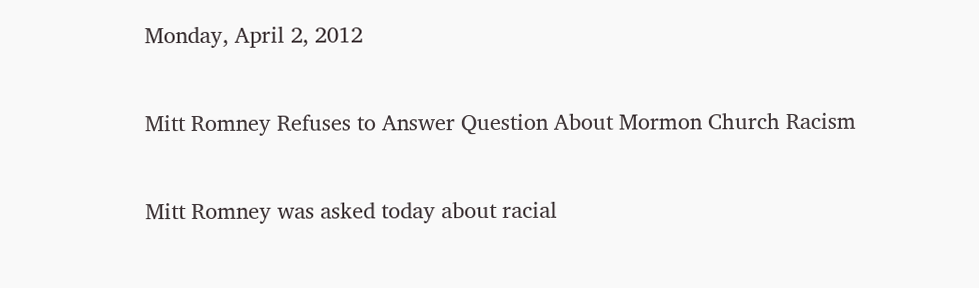Monday, April 2, 2012

Mitt Romney Refuses to Answer Question About Mormon Church Racism

Mitt Romney was asked today about racial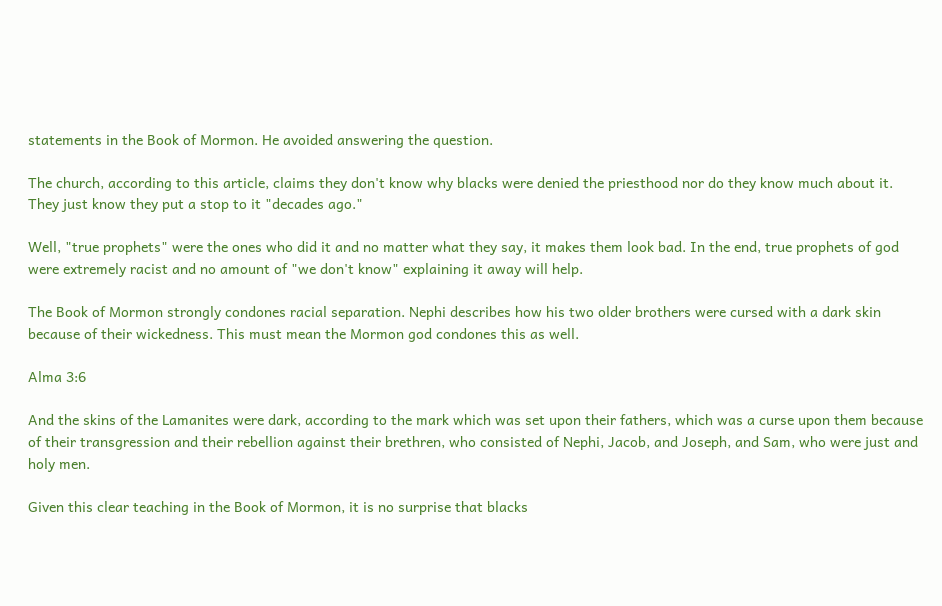statements in the Book of Mormon. He avoided answering the question.

The church, according to this article, claims they don't know why blacks were denied the priesthood nor do they know much about it. They just know they put a stop to it "decades ago."

Well, "true prophets" were the ones who did it and no matter what they say, it makes them look bad. In the end, true prophets of god were extremely racist and no amount of "we don't know" explaining it away will help.

The Book of Mormon strongly condones racial separation. Nephi describes how his two older brothers were cursed with a dark skin because of their wickedness. This must mean the Mormon god condones this as well.

Alma 3:6

And the skins of the Lamanites were dark, according to the mark which was set upon their fathers, which was a curse upon them because of their transgression and their rebellion against their brethren, who consisted of Nephi, Jacob, and Joseph, and Sam, who were just and holy men.

Given this clear teaching in the Book of Mormon, it is no surprise that blacks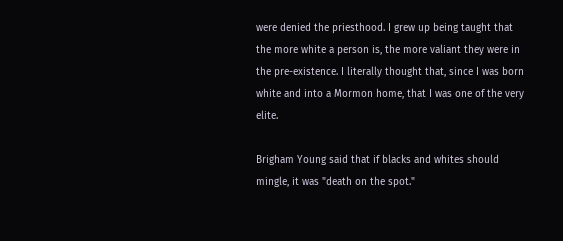were denied the priesthood. I grew up being taught that the more white a person is, the more valiant they were in the pre-existence. I literally thought that, since I was born white and into a Mormon home, that I was one of the very elite.

Brigham Young said that if blacks and whites should mingle, it was "death on the spot."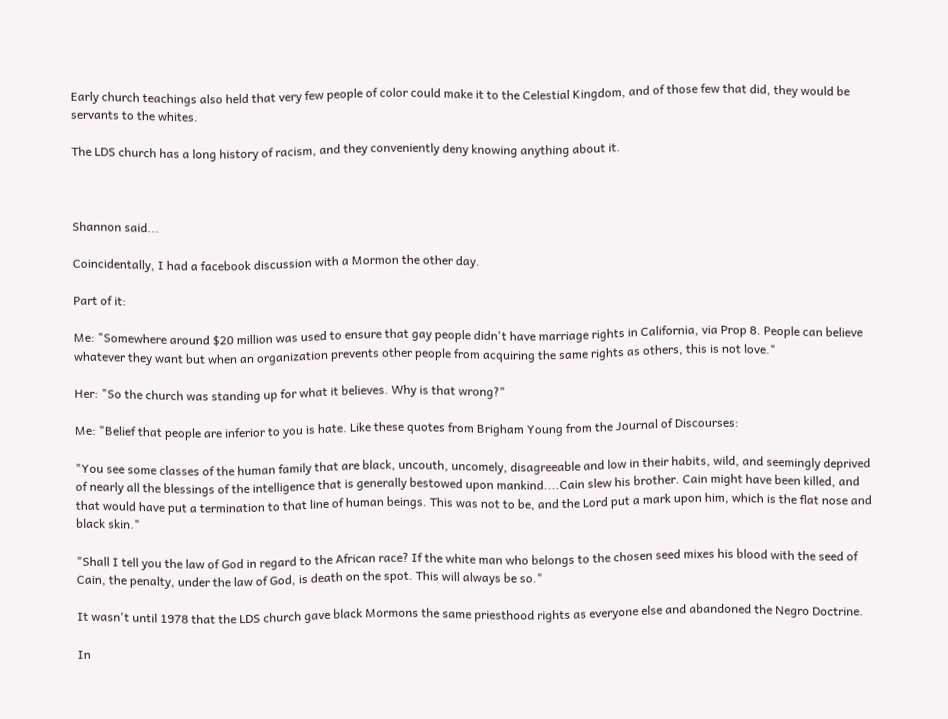Early church teachings also held that very few people of color could make it to the Celestial Kingdom, and of those few that did, they would be servants to the whites.

The LDS church has a long history of racism, and they conveniently deny knowing anything about it.



Shannon said...

Coincidentally, I had a facebook discussion with a Mormon the other day.

Part of it:

Me: "Somewhere around $20 million was used to ensure that gay people didn't have marriage rights in California, via Prop 8. People can believe whatever they want but when an organization prevents other people from acquiring the same rights as others, this is not love."

Her: "So the church was standing up for what it believes. Why is that wrong?"

Me: "Belief that people are inferior to you is hate. Like these quotes from Brigham Young from the Journal of Discourses:

"You see some classes of the human family that are black, uncouth, uncomely, disagreeable and low in their habits, wild, and seemingly deprived of nearly all the blessings of the intelligence that is generally bestowed upon mankind....Cain slew his brother. Cain might have been killed, and that would have put a termination to that line of human beings. This was not to be, and the Lord put a mark upon him, which is the flat nose and black skin."

"Shall I tell you the law of God in regard to the African race? If the white man who belongs to the chosen seed mixes his blood with the seed of Cain, the penalty, under the law of God, is death on the spot. This will always be so."

It wasn't until 1978 that the LDS church gave black Mormons the same priesthood rights as everyone else and abandoned the Negro Doctrine.

In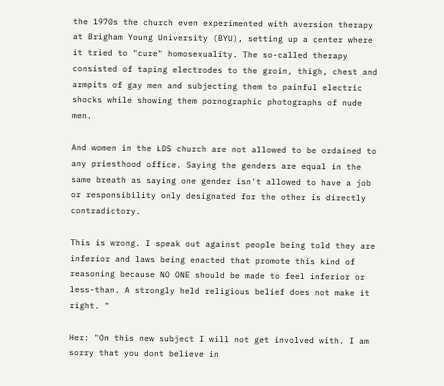the 1970s the church even experimented with aversion therapy at Brigham Young University (BYU), setting up a center where it tried to "cure" homosexuality. The so-called therapy consisted of taping electrodes to the groin, thigh, chest and armpits of gay men and subjecting them to painful electric shocks while showing them pornographic photographs of nude men.

And women in the LDS church are not allowed to be ordained to any priesthood office. Saying the genders are equal in the same breath as saying one gender isn't allowed to have a job or responsibility only designated for the other is directly contradictory.

This is wrong. I speak out against people being told they are inferior and laws being enacted that promote this kind of reasoning because NO ONE should be made to feel inferior or less-than. A strongly held religious belief does not make it right. "

Her: "On this new subject I will not get involved with. I am sorry that you dont believe in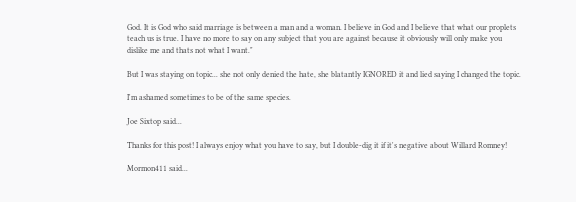God. It is God who said marriage is between a man and a woman. I believe in God and I believe that what our proplets teach us is true. I have no more to say on any subject that you are against because it obviously will only make you dislike me and thats not what I want."

But I was staying on topic... she not only denied the hate, she blatantly IGNORED it and lied saying I changed the topic.

I'm ashamed sometimes to be of the same species.

Joe Sixtop said...

Thanks for this post! I always enjoy what you have to say, but I double-dig it if it's negative about Willard Romney!

Mormon411 said...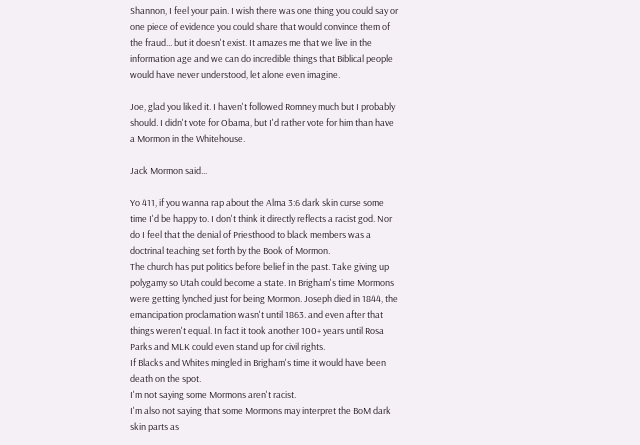Shannon, I feel your pain. I wish there was one thing you could say or one piece of evidence you could share that would convince them of the fraud... but it doesn't exist. It amazes me that we live in the information age and we can do incredible things that Biblical people would have never understood, let alone even imagine.

Joe, glad you liked it. I haven't followed Romney much but I probably should. I didn't vote for Obama, but I'd rather vote for him than have a Mormon in the Whitehouse.

Jack Mormon said...

Yo 411, if you wanna rap about the Alma 3:6 dark skin curse some time I'd be happy to. I don't think it directly reflects a racist god. Nor do I feel that the denial of Priesthood to black members was a doctrinal teaching set forth by the Book of Mormon.
The church has put politics before belief in the past. Take giving up polygamy so Utah could become a state. In Brigham's time Mormons were getting lynched just for being Mormon. Joseph died in 1844, the emancipation proclamation wasn't until 1863. and even after that things weren't equal. In fact it took another 100+ years until Rosa Parks and MLK could even stand up for civil rights.
If Blacks and Whites mingled in Brigham's time it would have been death on the spot.
I'm not saying some Mormons aren't racist.
I'm also not saying that some Mormons may interpret the BoM dark skin parts as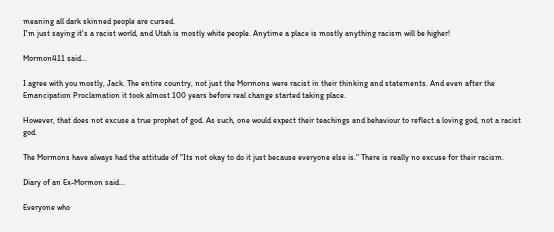meaning all dark skinned people are cursed.
I'm just saying it's a racist world, and Utah is mostly white people. Anytime a place is mostly anything racism will be higher!

Mormon411 said...

I agree with you mostly, Jack. The entire country, not just the Mormons were racist in their thinking and statements. And even after the Emancipation Proclamation it took almost 100 years before real change started taking place.

However, that does not excuse a true prophet of god. As such, one would expect their teachings and behaviour to reflect a loving god, not a racist god.

The Mormons have always had the attitude of "Its not okay to do it just because everyone else is." There is really no excuse for their racism.

Diary of an Ex-Mormon said...

Everyone who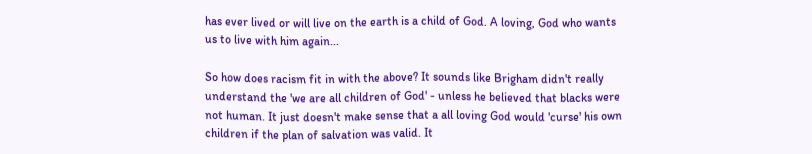has ever lived or will live on the earth is a child of God. A loving, God who wants us to live with him again...

So how does racism fit in with the above? It sounds like Brigham didn't really understand the 'we are all children of God' - unless he believed that blacks were not human. It just doesn't make sense that a all loving God would 'curse' his own children if the plan of salvation was valid. It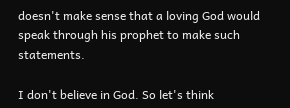doesn't make sense that a loving God would speak through his prophet to make such statements.

I don't believe in God. So let's think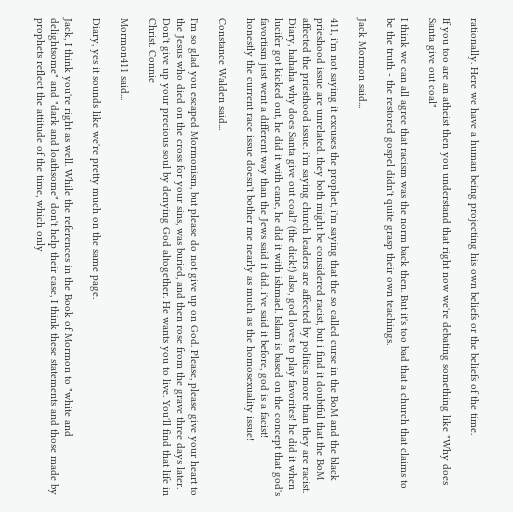rationally. Here we have a human being projecting his own beliefs or the beliefs of the time.

If you too are an atheist then you understand that right now we're debating something like "Why does Santa give out coal"

I think we can all agree that racism was the norm back then. But it's too bad that a church that claims to be the truth - the restored gospel didn't quite grasp their own teachings.

Jack Mormon said...

411, i'm not saying it excuses the prophet, i'm saying that the so called curse in the BoM and the black prieshood issue are unrelated. they both might be considered racist, but i find it doubtful that the BoM affected the priesthood issue. i'm saying church leaders are affected by politics more than they are racist.
Diary, hahaha why does Santa give out coal? (the dick!) also, god loves to play favorites! he did it when lucifer got kicked out, he did it with cane, he did it with ishmael. Islam is based on the concept that god's favortism just went a different way than the Jews said it did. i've said it before, god is a facist!
honestly the current race issue doesn't bother me nearly as much as the homosexuality issue!

Constance Walden said...

I'm so glad you escaped Mormonism, but please do not give up on God. Please, please give your heart to the Jesus who died on the cross for your sins, was buried, and then rose from the grave three days later. Don't give up your precious soul by denying God altogether. He wants you to live. You'll find that life in Christ. Connie

Mormon411 said...

Diary, yes it sounds like we're pretty much on the same page.

Jack, I think you're right as well. While the references in the Book of Mormon to "white and delightsome" and "dark and loathsome" don't help their case, I think these statements and those made by prophets reflect the attitude of the time, which only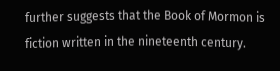further suggests that the Book of Mormon is fiction written in the nineteenth century.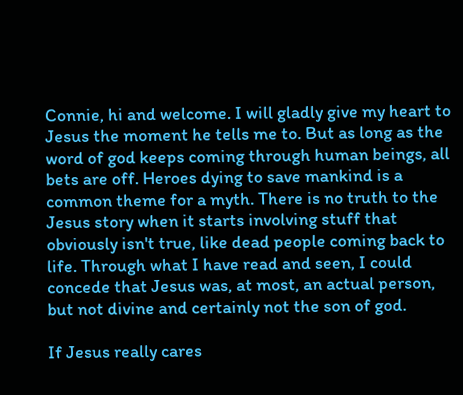Connie, hi and welcome. I will gladly give my heart to Jesus the moment he tells me to. But as long as the word of god keeps coming through human beings, all bets are off. Heroes dying to save mankind is a common theme for a myth. There is no truth to the Jesus story when it starts involving stuff that obviously isn't true, like dead people coming back to life. Through what I have read and seen, I could concede that Jesus was, at most, an actual person, but not divine and certainly not the son of god.

If Jesus really cares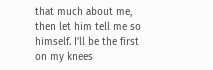that much about me, then let him tell me so himself. I'll be the first on my knees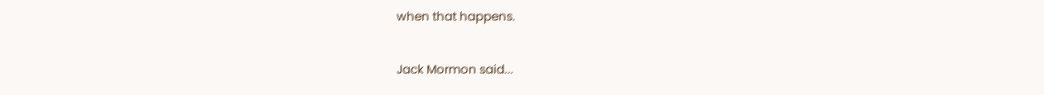when that happens.

Jack Mormon said...